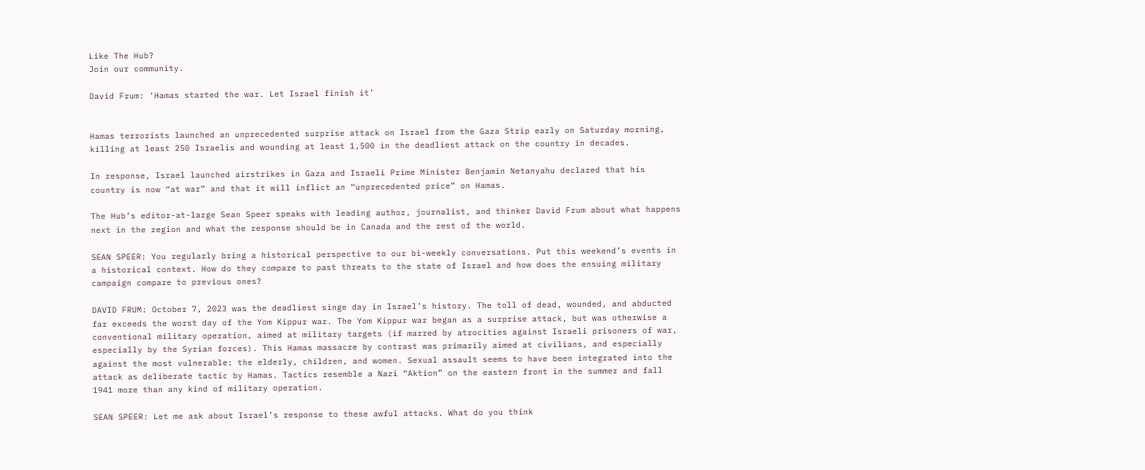Like The Hub?
Join our community.

David Frum: ‘Hamas started the war. Let Israel finish it’


Hamas terrorists launched an unprecedented surprise attack on Israel from the Gaza Strip early on Saturday morning, killing at least 250 Israelis and wounding at least 1,500 in the deadliest attack on the country in decades.

In response, Israel launched airstrikes in Gaza and Israeli Prime Minister Benjamin Netanyahu declared that his country is now “at war” and that it will inflict an “unprecedented price” on Hamas.

The Hub’s editor-at-large Sean Speer speaks with leading author, journalist, and thinker David Frum about what happens next in the region and what the response should be in Canada and the rest of the world.

SEAN SPEER: You regularly bring a historical perspective to our bi-weekly conversations. Put this weekend’s events in a historical context. How do they compare to past threats to the state of Israel and how does the ensuing military campaign compare to previous ones?

DAVID FRUM: October 7, 2023 was the deadliest singe day in Israel’s history. The toll of dead, wounded, and abducted far exceeds the worst day of the Yom Kippur war. The Yom Kippur war began as a surprise attack, but was otherwise a conventional military operation, aimed at military targets (if marred by atrocities against Israeli prisoners of war, especially by the Syrian forces). This Hamas massacre by contrast was primarily aimed at civilians, and especially against the most vulnerable: the elderly, children, and women. Sexual assault seems to have been integrated into the attack as deliberate tactic by Hamas. Tactics resemble a Nazi “Aktion” on the eastern front in the summer and fall 1941 more than any kind of military operation.

SEAN SPEER: Let me ask about Israel’s response to these awful attacks. What do you think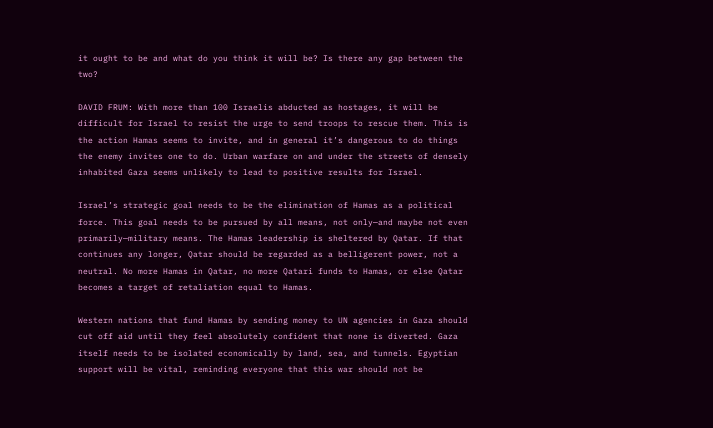it ought to be and what do you think it will be? Is there any gap between the two?

DAVID FRUM: With more than 100 Israelis abducted as hostages, it will be difficult for Israel to resist the urge to send troops to rescue them. This is the action Hamas seems to invite, and in general it’s dangerous to do things the enemy invites one to do. Urban warfare on and under the streets of densely inhabited Gaza seems unlikely to lead to positive results for Israel.

Israel’s strategic goal needs to be the elimination of Hamas as a political force. This goal needs to be pursued by all means, not only—and maybe not even primarily—military means. The Hamas leadership is sheltered by Qatar. If that continues any longer, Qatar should be regarded as a belligerent power, not a neutral. No more Hamas in Qatar, no more Qatari funds to Hamas, or else Qatar becomes a target of retaliation equal to Hamas.

Western nations that fund Hamas by sending money to UN agencies in Gaza should cut off aid until they feel absolutely confident that none is diverted. Gaza itself needs to be isolated economically by land, sea, and tunnels. Egyptian support will be vital, reminding everyone that this war should not be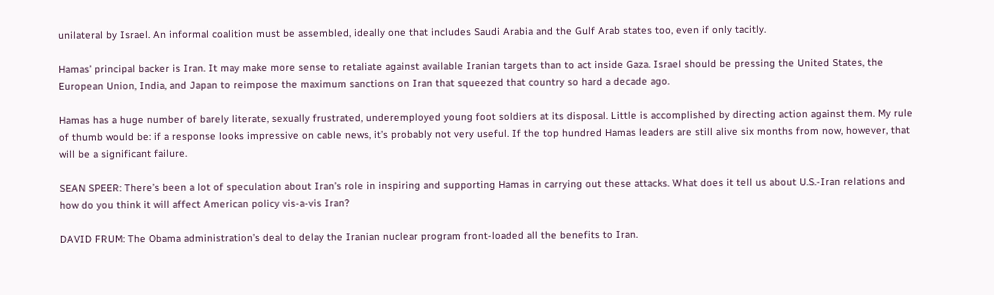unilateral by Israel. An informal coalition must be assembled, ideally one that includes Saudi Arabia and the Gulf Arab states too, even if only tacitly.

Hamas’ principal backer is Iran. It may make more sense to retaliate against available Iranian targets than to act inside Gaza. Israel should be pressing the United States, the European Union, India, and Japan to reimpose the maximum sanctions on Iran that squeezed that country so hard a decade ago.

Hamas has a huge number of barely literate, sexually frustrated, underemployed young foot soldiers at its disposal. Little is accomplished by directing action against them. My rule of thumb would be: if a response looks impressive on cable news, it’s probably not very useful. If the top hundred Hamas leaders are still alive six months from now, however, that will be a significant failure.

SEAN SPEER: There’s been a lot of speculation about Iran’s role in inspiring and supporting Hamas in carrying out these attacks. What does it tell us about U.S.-Iran relations and how do you think it will affect American policy vis-a-vis Iran?

DAVID FRUM: The Obama administration’s deal to delay the Iranian nuclear program front-loaded all the benefits to Iran.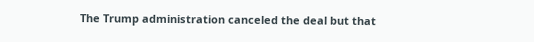The Trump administration canceled the deal but that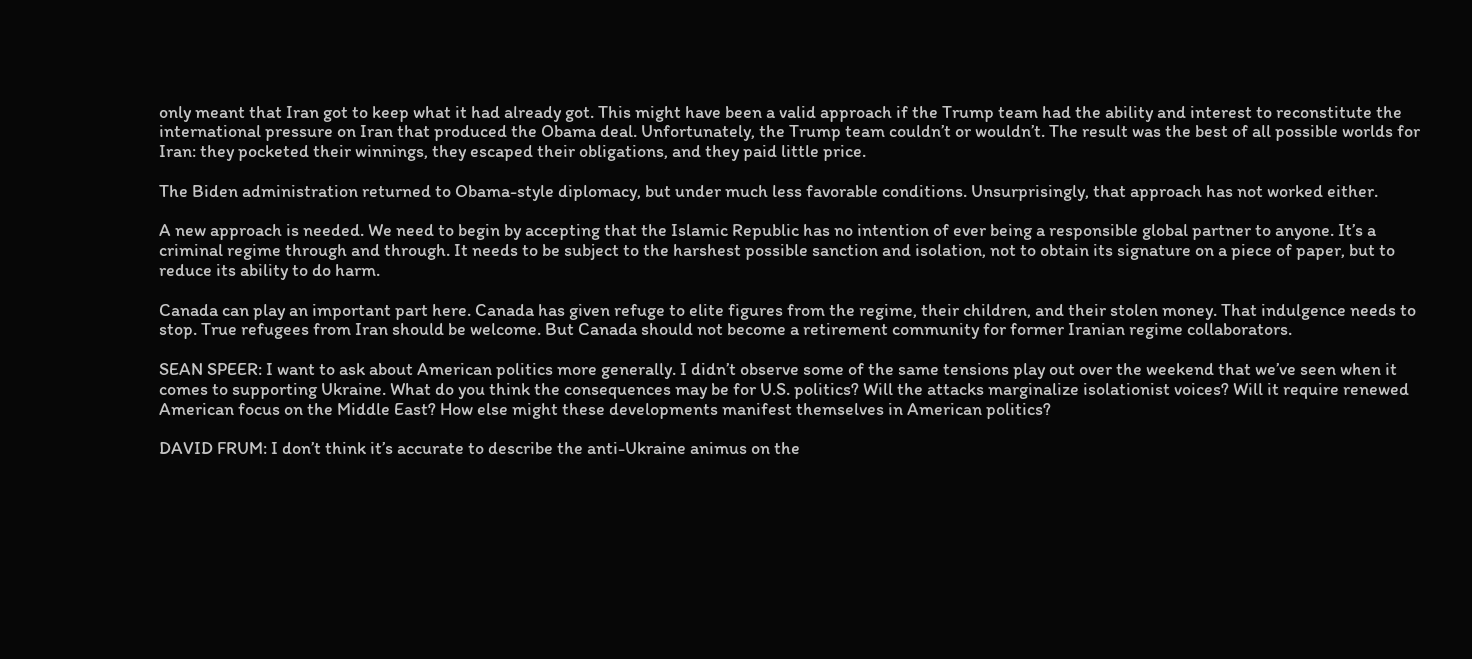only meant that Iran got to keep what it had already got. This might have been a valid approach if the Trump team had the ability and interest to reconstitute the international pressure on Iran that produced the Obama deal. Unfortunately, the Trump team couldn’t or wouldn’t. The result was the best of all possible worlds for Iran: they pocketed their winnings, they escaped their obligations, and they paid little price.

The Biden administration returned to Obama-style diplomacy, but under much less favorable conditions. Unsurprisingly, that approach has not worked either.

A new approach is needed. We need to begin by accepting that the Islamic Republic has no intention of ever being a responsible global partner to anyone. It’s a criminal regime through and through. It needs to be subject to the harshest possible sanction and isolation, not to obtain its signature on a piece of paper, but to reduce its ability to do harm.

Canada can play an important part here. Canada has given refuge to elite figures from the regime, their children, and their stolen money. That indulgence needs to stop. True refugees from Iran should be welcome. But Canada should not become a retirement community for former Iranian regime collaborators.

SEAN SPEER: I want to ask about American politics more generally. I didn’t observe some of the same tensions play out over the weekend that we’ve seen when it comes to supporting Ukraine. What do you think the consequences may be for U.S. politics? Will the attacks marginalize isolationist voices? Will it require renewed American focus on the Middle East? How else might these developments manifest themselves in American politics?

DAVID FRUM: I don’t think it’s accurate to describe the anti-Ukraine animus on the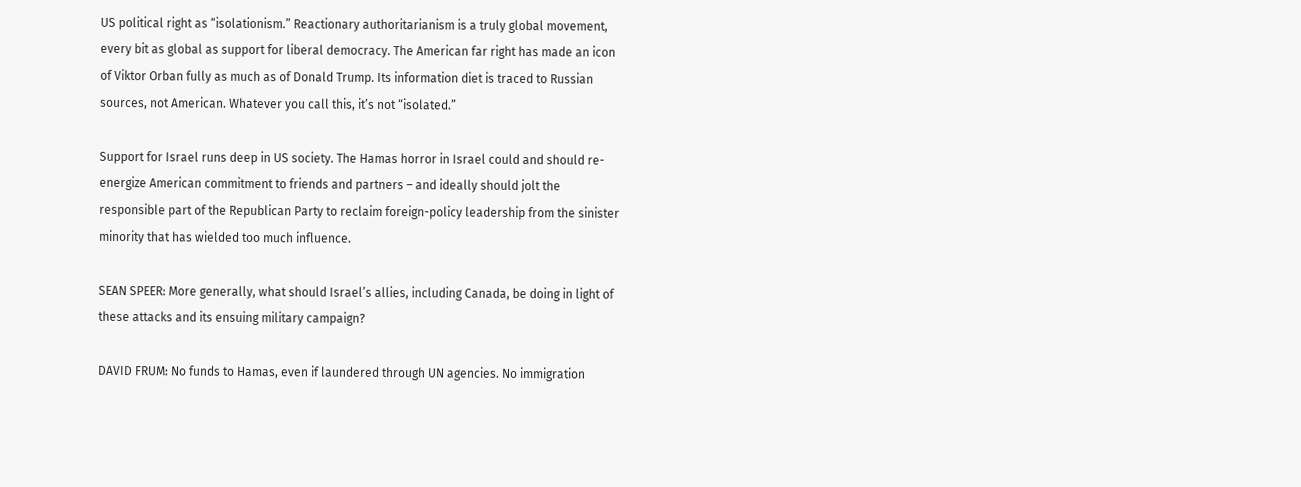US political right as “isolationism.” Reactionary authoritarianism is a truly global movement, every bit as global as support for liberal democracy. The American far right has made an icon of Viktor Orban fully as much as of Donald Trump. Its information diet is traced to Russian sources, not American. Whatever you call this, it’s not “isolated.”

Support for Israel runs deep in US society. The Hamas horror in Israel could and should re-energize American commitment to friends and partners – and ideally should jolt the responsible part of the Republican Party to reclaim foreign-policy leadership from the sinister minority that has wielded too much influence.

SEAN SPEER: More generally, what should Israel’s allies, including Canada, be doing in light of these attacks and its ensuing military campaign?

DAVID FRUM: No funds to Hamas, even if laundered through UN agencies. No immigration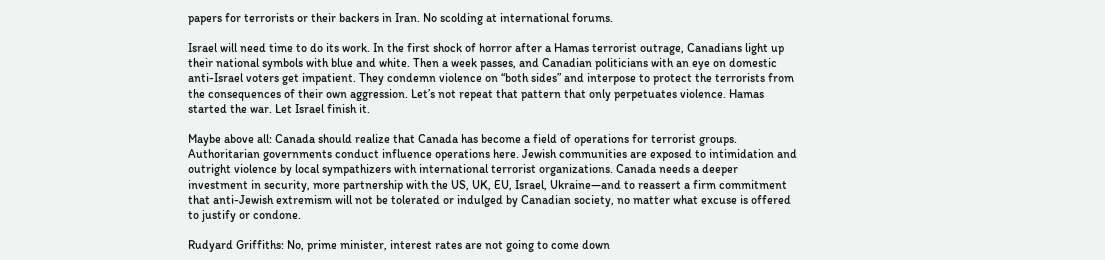papers for terrorists or their backers in Iran. No scolding at international forums.

Israel will need time to do its work. In the first shock of horror after a Hamas terrorist outrage, Canadians light up their national symbols with blue and white. Then a week passes, and Canadian politicians with an eye on domestic anti-Israel voters get impatient. They condemn violence on “both sides” and interpose to protect the terrorists from the consequences of their own aggression. Let’s not repeat that pattern that only perpetuates violence. Hamas started the war. Let Israel finish it.

Maybe above all: Canada should realize that Canada has become a field of operations for terrorist groups. Authoritarian governments conduct influence operations here. Jewish communities are exposed to intimidation and outright violence by local sympathizers with international terrorist organizations. Canada needs a deeper investment in security, more partnership with the US, UK, EU, Israel, Ukraine—and to reassert a firm commitment that anti-Jewish extremism will not be tolerated or indulged by Canadian society, no matter what excuse is offered to justify or condone.

Rudyard Griffiths: No, prime minister, interest rates are not going to come down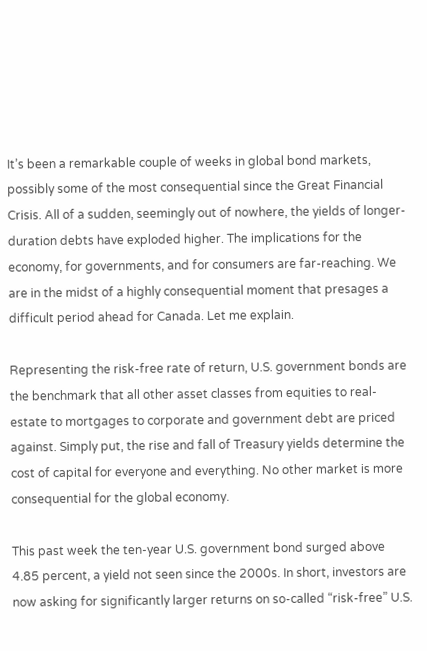It’s been a remarkable couple of weeks in global bond markets, possibly some of the most consequential since the Great Financial Crisis. All of a sudden, seemingly out of nowhere, the yields of longer-duration debts have exploded higher. The implications for the economy, for governments, and for consumers are far-reaching. We are in the midst of a highly consequential moment that presages a difficult period ahead for Canada. Let me explain.

Representing the risk-free rate of return, U.S. government bonds are the benchmark that all other asset classes from equities to real-estate to mortgages to corporate and government debt are priced against. Simply put, the rise and fall of Treasury yields determine the cost of capital for everyone and everything. No other market is more consequential for the global economy.

This past week the ten-year U.S. government bond surged above 4.85 percent, a yield not seen since the 2000s. In short, investors are now asking for significantly larger returns on so-called “risk-free” U.S.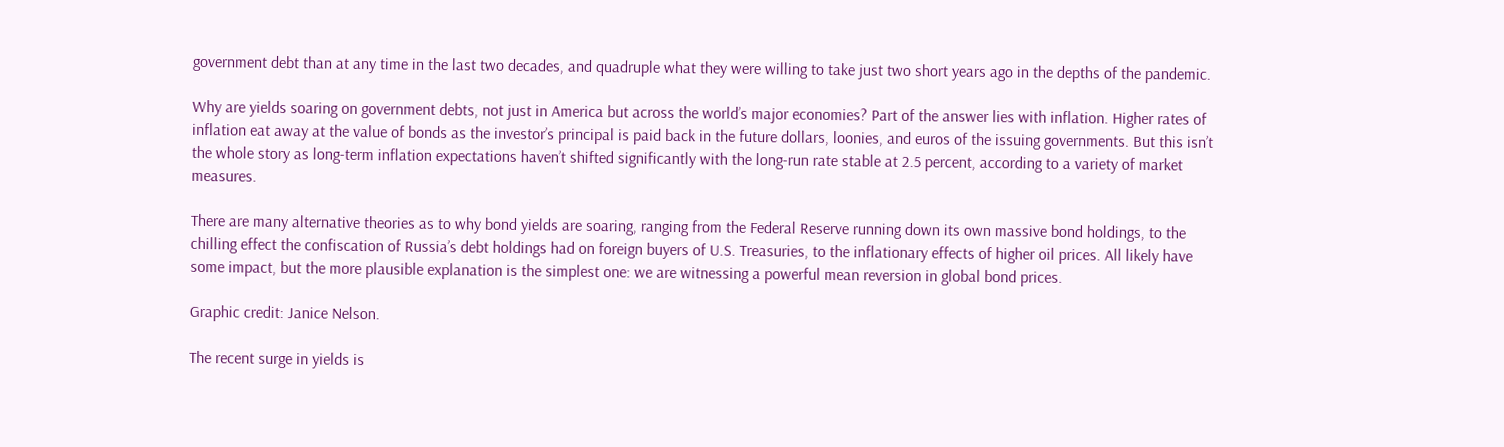government debt than at any time in the last two decades, and quadruple what they were willing to take just two short years ago in the depths of the pandemic.

Why are yields soaring on government debts, not just in America but across the world’s major economies? Part of the answer lies with inflation. Higher rates of inflation eat away at the value of bonds as the investor’s principal is paid back in the future dollars, loonies, and euros of the issuing governments. But this isn’t the whole story as long-term inflation expectations haven’t shifted significantly with the long-run rate stable at 2.5 percent, according to a variety of market measures.

There are many alternative theories as to why bond yields are soaring, ranging from the Federal Reserve running down its own massive bond holdings, to the chilling effect the confiscation of Russia’s debt holdings had on foreign buyers of U.S. Treasuries, to the inflationary effects of higher oil prices. All likely have some impact, but the more plausible explanation is the simplest one: we are witnessing a powerful mean reversion in global bond prices.

Graphic credit: Janice Nelson.

The recent surge in yields is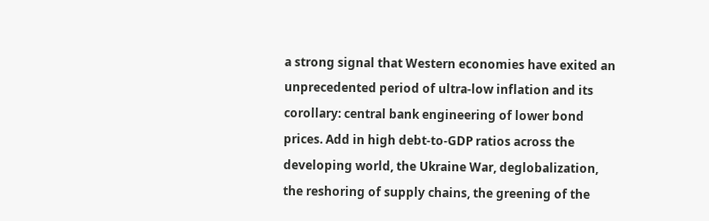a strong signal that Western economies have exited an unprecedented period of ultra-low inflation and its corollary: central bank engineering of lower bond prices. Add in high debt-to-GDP ratios across the developing world, the Ukraine War, deglobalization, the reshoring of supply chains, the greening of the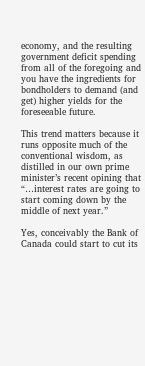economy, and the resulting government deficit spending from all of the foregoing and you have the ingredients for bondholders to demand (and get) higher yields for the foreseeable future.

This trend matters because it runs opposite much of the conventional wisdom, as distilled in our own prime minister’s recent opining that “…interest rates are going to start coming down by the middle of next year.”

Yes, conceivably the Bank of Canada could start to cut its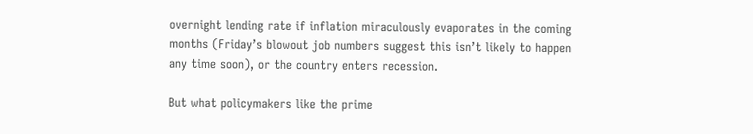overnight lending rate if inflation miraculously evaporates in the coming months (Friday’s blowout job numbers suggest this isn’t likely to happen any time soon), or the country enters recession.

But what policymakers like the prime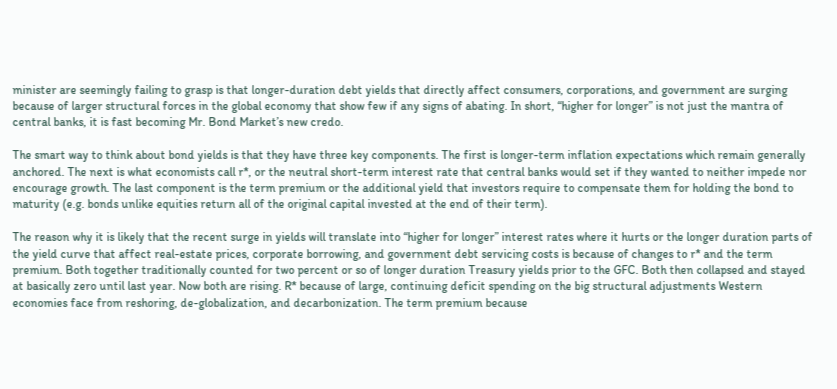minister are seemingly failing to grasp is that longer-duration debt yields that directly affect consumers, corporations, and government are surging because of larger structural forces in the global economy that show few if any signs of abating. In short, “higher for longer” is not just the mantra of central banks, it is fast becoming Mr. Bond Market’s new credo.

The smart way to think about bond yields is that they have three key components. The first is longer-term inflation expectations which remain generally anchored. The next is what economists call r*, or the neutral short-term interest rate that central banks would set if they wanted to neither impede nor encourage growth. The last component is the term premium or the additional yield that investors require to compensate them for holding the bond to maturity (e.g. bonds unlike equities return all of the original capital invested at the end of their term).

The reason why it is likely that the recent surge in yields will translate into “higher for longer” interest rates where it hurts or the longer duration parts of the yield curve that affect real-estate prices, corporate borrowing, and government debt servicing costs is because of changes to r* and the term premium. Both together traditionally counted for two percent or so of longer duration Treasury yields prior to the GFC. Both then collapsed and stayed at basically zero until last year. Now both are rising. R* because of large, continuing deficit spending on the big structural adjustments Western economies face from reshoring, de-globalization, and decarbonization. The term premium because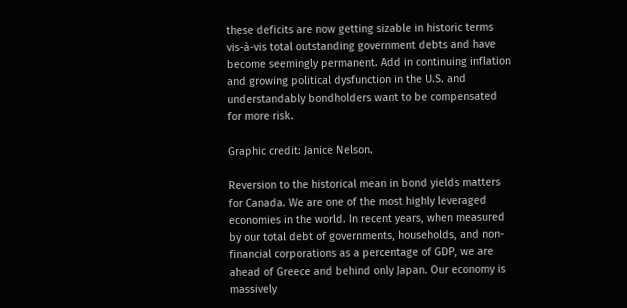these deficits are now getting sizable in historic terms vis-à-vis total outstanding government debts and have become seemingly permanent. Add in continuing inflation and growing political dysfunction in the U.S. and understandably bondholders want to be compensated for more risk.

Graphic credit: Janice Nelson.

Reversion to the historical mean in bond yields matters for Canada. We are one of the most highly leveraged economies in the world. In recent years, when measured by our total debt of governments, households, and non-financial corporations as a percentage of GDP, we are ahead of Greece and behind only Japan. Our economy is massively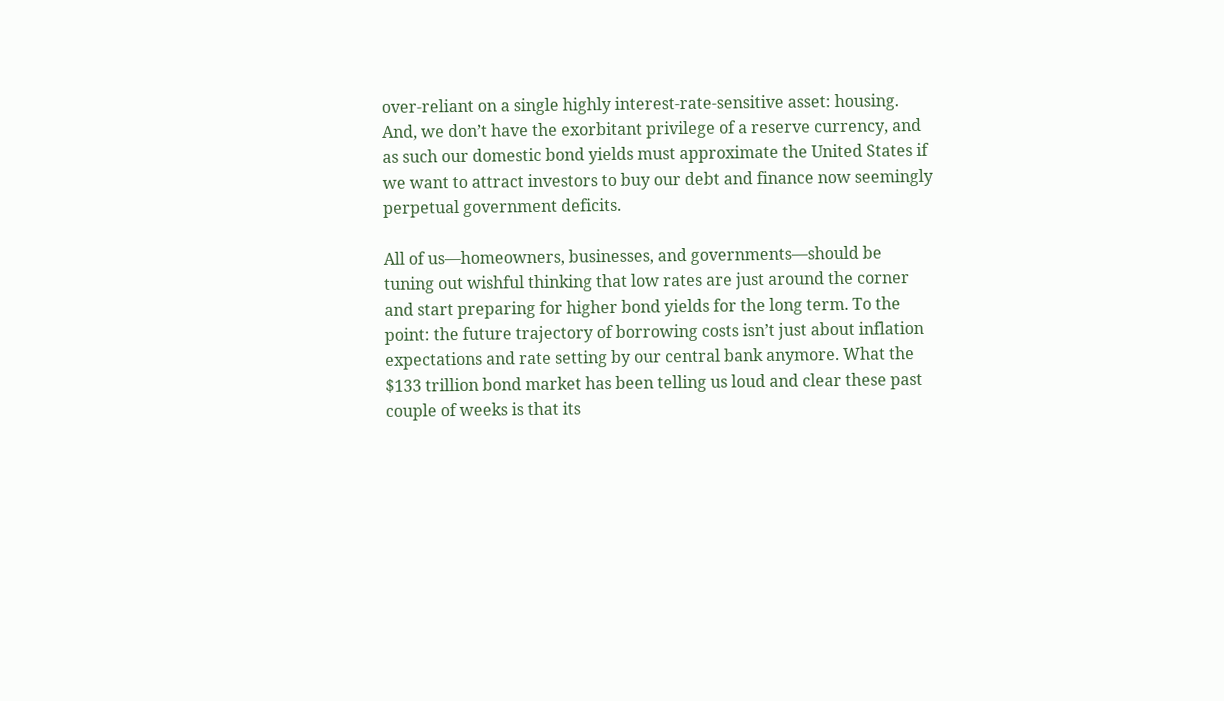over-reliant on a single highly interest-rate-sensitive asset: housing. And, we don’t have the exorbitant privilege of a reserve currency, and as such our domestic bond yields must approximate the United States if we want to attract investors to buy our debt and finance now seemingly perpetual government deficits.

All of us—homeowners, businesses, and governments—should be tuning out wishful thinking that low rates are just around the corner and start preparing for higher bond yields for the long term. To the point: the future trajectory of borrowing costs isn’t just about inflation expectations and rate setting by our central bank anymore. What the $133 trillion bond market has been telling us loud and clear these past couple of weeks is that its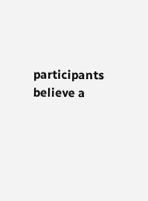participants believe a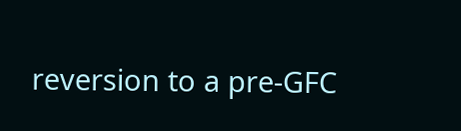reversion to a pre-GFC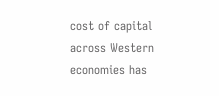cost of capital across Western economies has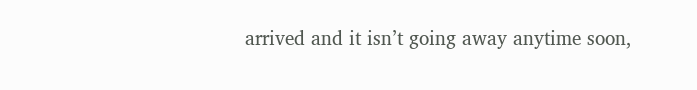arrived and it isn’t going away anytime soon,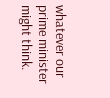whatever our prime minister might think.